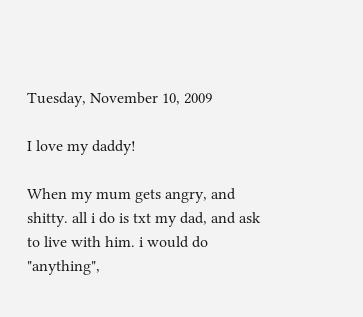Tuesday, November 10, 2009

I love my daddy!

When my mum gets angry, and shitty. all i do is txt my dad, and ask to live with him. i would do "anything",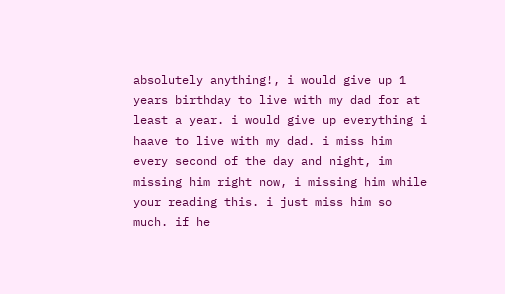absolutely anything!, i would give up 1 years birthday to live with my dad for at least a year. i would give up everything i haave to live with my dad. i miss him every second of the day and night, im missing him right now, i missing him while your reading this. i just miss him so much. if he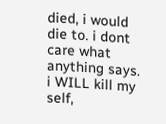died, i would die to. i dont care what anything says. i WILL kill my self,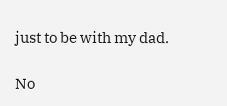just to be with my dad.

No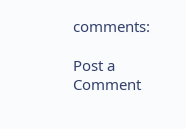comments:

Post a Comment